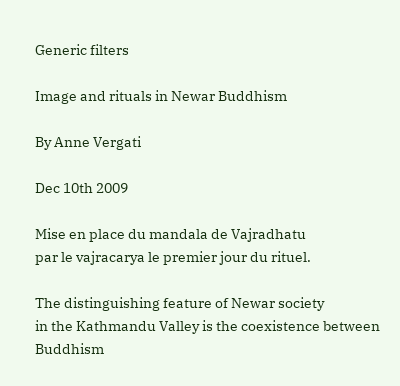Generic filters

Image and rituals in Newar Buddhism

By Anne Vergati

Dec 10th 2009

Mise en place du mandala de Vajradhatu
par le vajracarya le premier jour du rituel.

The distinguishing feature of Newar society
in the Kathmandu Valley is the coexistence between Buddhism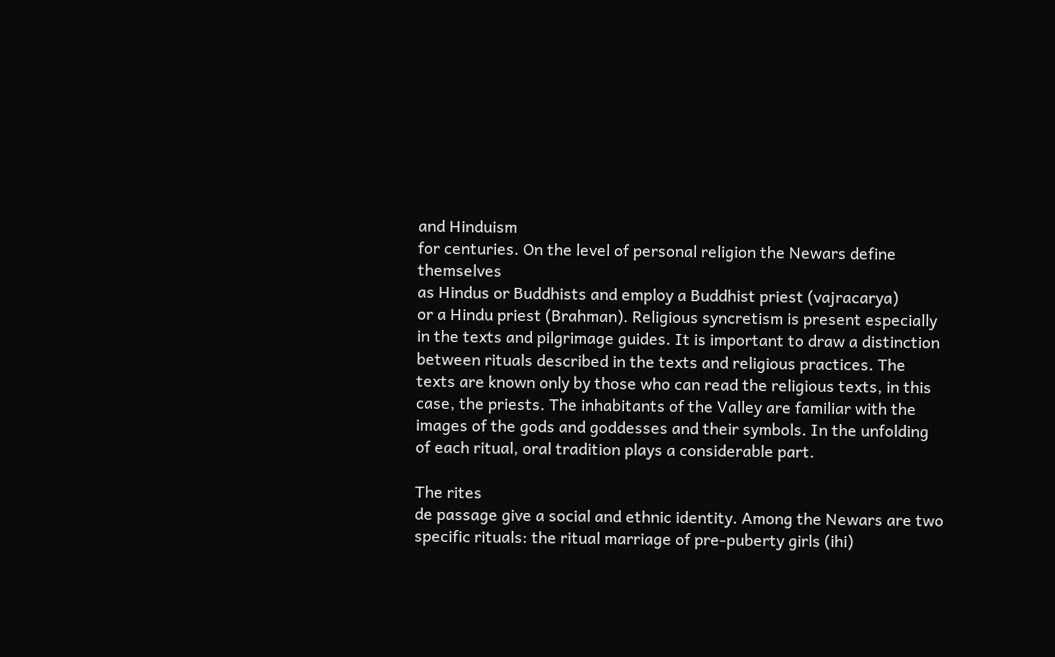and Hinduism
for centuries. On the level of personal religion the Newars define themselves
as Hindus or Buddhists and employ a Buddhist priest (vajracarya)
or a Hindu priest (Brahman). Religious syncretism is present especially
in the texts and pilgrimage guides. It is important to draw a distinction
between rituals described in the texts and religious practices. The
texts are known only by those who can read the religious texts, in this
case, the priests. The inhabitants of the Valley are familiar with the
images of the gods and goddesses and their symbols. In the unfolding
of each ritual, oral tradition plays a considerable part.

The rites
de passage give a social and ethnic identity. Among the Newars are two
specific rituals: the ritual marriage of pre-puberty girls (ihi)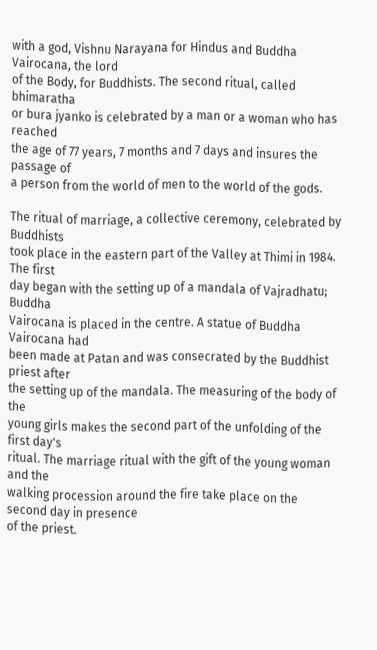with a god, Vishnu Narayana for Hindus and Buddha Vairocana, the lord
of the Body, for Buddhists. The second ritual, called bhimaratha
or bura jyanko is celebrated by a man or a woman who has reached
the age of 77 years, 7 months and 7 days and insures the passage of
a person from the world of men to the world of the gods.

The ritual of marriage, a collective ceremony, celebrated by Buddhists
took place in the eastern part of the Valley at Thimi in 1984. The first
day began with the setting up of a mandala of Vajradhatu; Buddha
Vairocana is placed in the centre. A statue of Buddha Vairocana had
been made at Patan and was consecrated by the Buddhist priest after
the setting up of the mandala. The measuring of the body of the
young girls makes the second part of the unfolding of the first day's
ritual. The marriage ritual with the gift of the young woman and the
walking procession around the fire take place on the second day in presence
of the priest.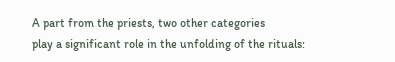A part from the priests, two other categories
play a significant role in the unfolding of the rituals: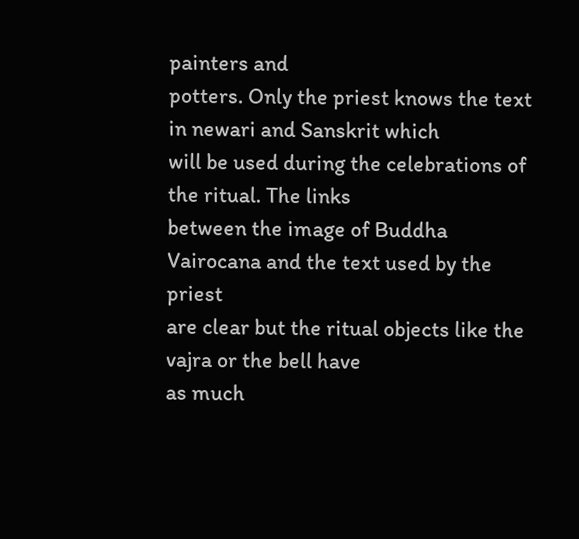painters and
potters. Only the priest knows the text in newari and Sanskrit which
will be used during the celebrations of the ritual. The links
between the image of Buddha Vairocana and the text used by the priest
are clear but the ritual objects like the vajra or the bell have
as much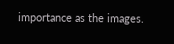importance as the images.